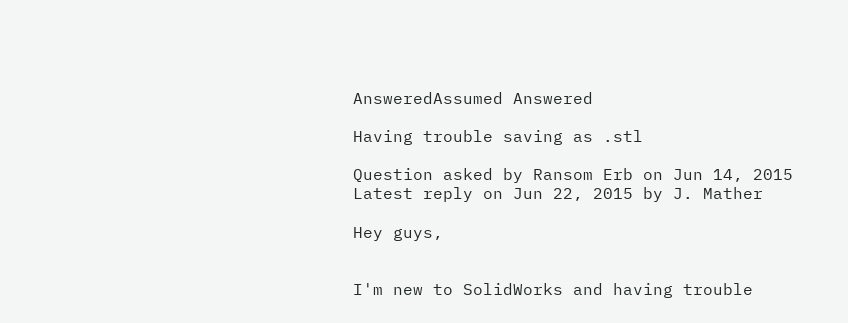AnsweredAssumed Answered

Having trouble saving as .stl

Question asked by Ransom Erb on Jun 14, 2015
Latest reply on Jun 22, 2015 by J. Mather

Hey guys,


I'm new to SolidWorks and having trouble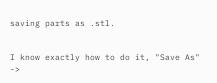saving parts as .stl.


I know exactly how to do it, "Save As" ->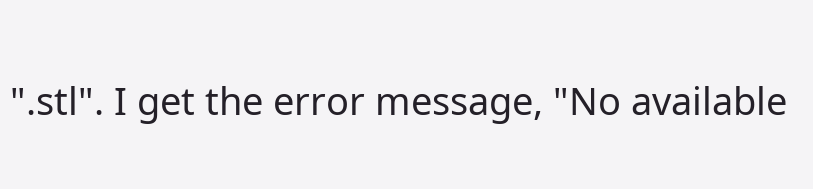".stl". I get the error message, "No available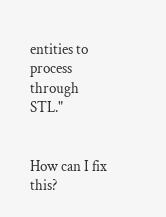entities to process through STL."


How can I fix this?